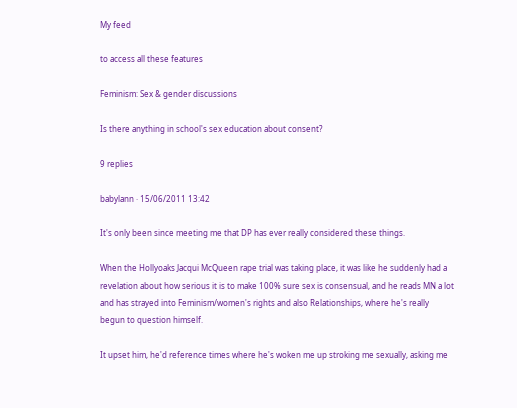My feed

to access all these features

Feminism: Sex & gender discussions

Is there anything in school's sex education about consent?

9 replies

babylann · 15/06/2011 13:42

It's only been since meeting me that DP has ever really considered these things.

When the Hollyoaks Jacqui McQueen rape trial was taking place, it was like he suddenly had a revelation about how serious it is to make 100% sure sex is consensual, and he reads MN a lot and has strayed into Feminism/women's rights and also Relationships, where he's really begun to question himself.

It upset him, he'd reference times where he's woken me up stroking me sexually, asking me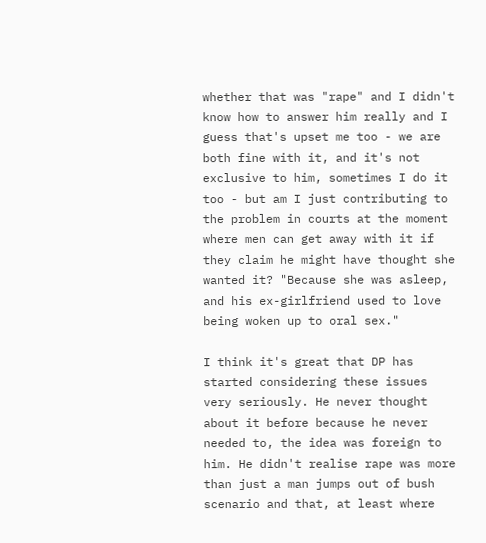whether that was "rape" and I didn't know how to answer him really and I guess that's upset me too - we are both fine with it, and it's not exclusive to him, sometimes I do it too - but am I just contributing to the problem in courts at the moment where men can get away with it if they claim he might have thought she wanted it? "Because she was asleep, and his ex-girlfriend used to love being woken up to oral sex."

I think it's great that DP has started considering these issues very seriously. He never thought about it before because he never needed to, the idea was foreign to him. He didn't realise rape was more than just a man jumps out of bush scenario and that, at least where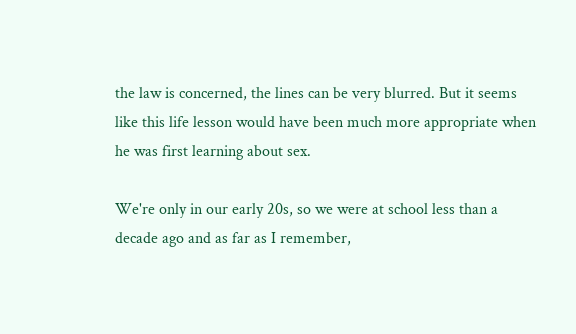the law is concerned, the lines can be very blurred. But it seems like this life lesson would have been much more appropriate when he was first learning about sex.

We're only in our early 20s, so we were at school less than a decade ago and as far as I remember,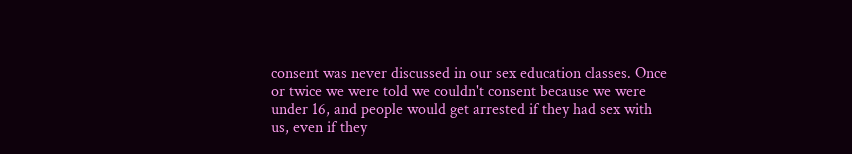consent was never discussed in our sex education classes. Once or twice we were told we couldn't consent because we were under 16, and people would get arrested if they had sex with us, even if they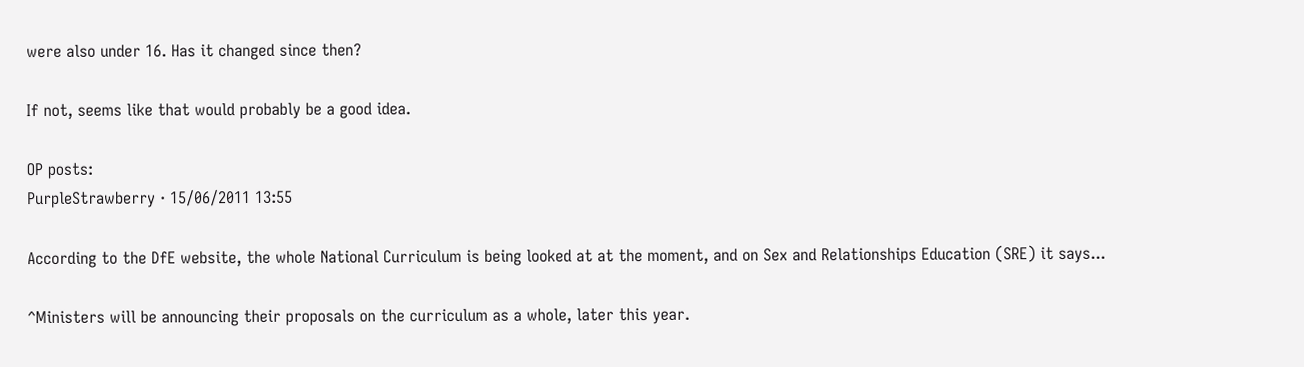were also under 16. Has it changed since then?

If not, seems like that would probably be a good idea.

OP posts:
PurpleStrawberry · 15/06/2011 13:55

According to the DfE website, the whole National Curriculum is being looked at at the moment, and on Sex and Relationships Education (SRE) it says...

^Ministers will be announcing their proposals on the curriculum as a whole, later this year.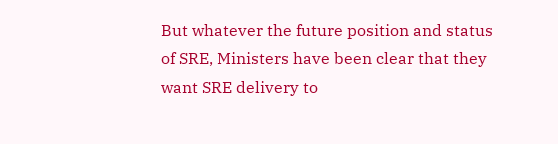But whatever the future position and status of SRE, Ministers have been clear that they want SRE delivery to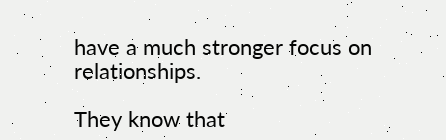have a much stronger focus on relationships.

They know that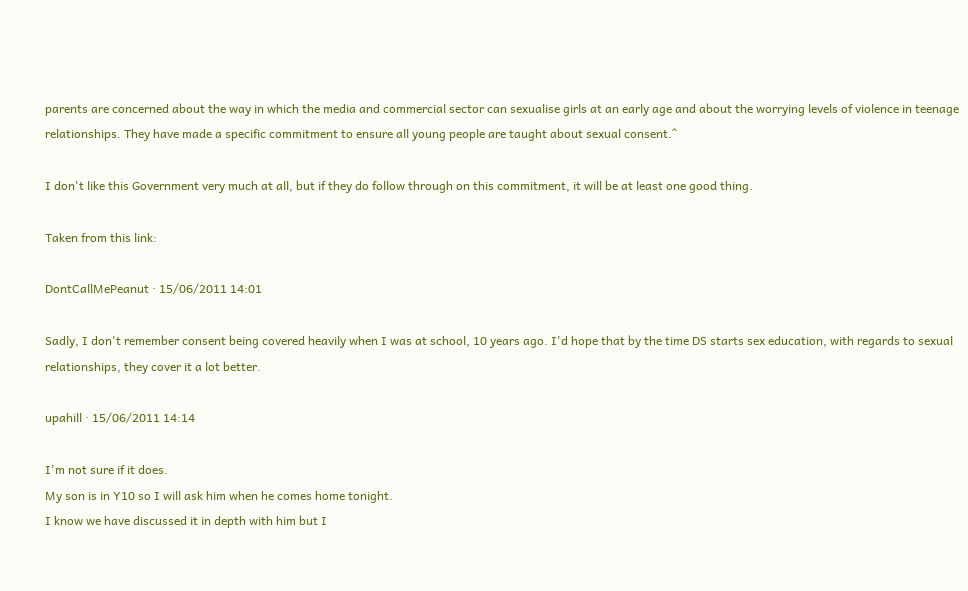parents are concerned about the way in which the media and commercial sector can sexualise girls at an early age and about the worrying levels of violence in teenage relationships. They have made a specific commitment to ensure all young people are taught about sexual consent.^

I don't like this Government very much at all, but if they do follow through on this commitment, it will be at least one good thing.

Taken from this link:

DontCallMePeanut · 15/06/2011 14:01

Sadly, I don't remember consent being covered heavily when I was at school, 10 years ago. I'd hope that by the time DS starts sex education, with regards to sexual relationships, they cover it a lot better.

upahill · 15/06/2011 14:14

I'm not sure if it does.
My son is in Y10 so I will ask him when he comes home tonight.
I know we have discussed it in depth with him but I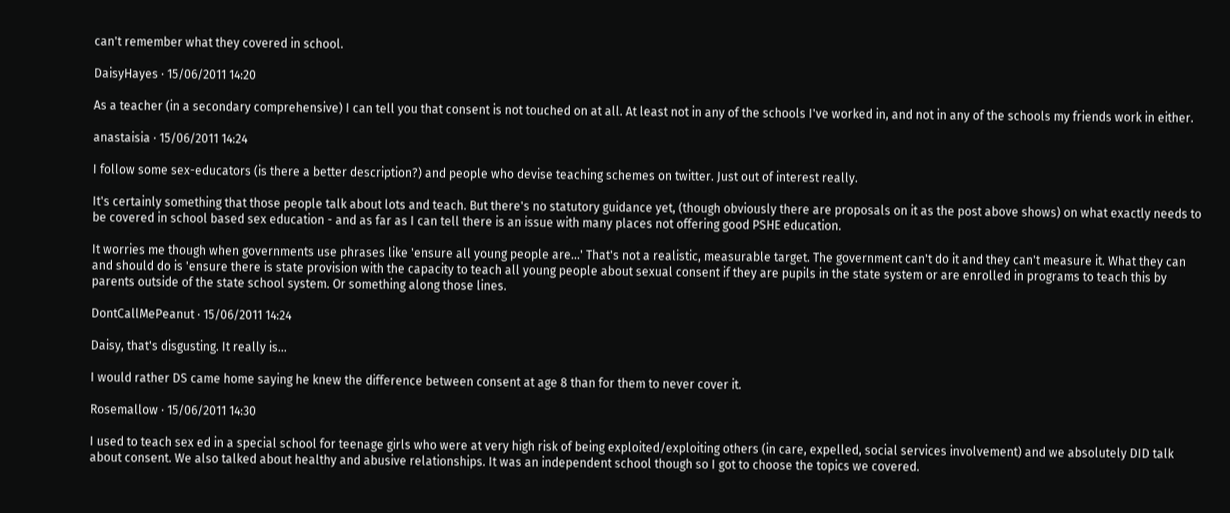can't remember what they covered in school.

DaisyHayes · 15/06/2011 14:20

As a teacher (in a secondary comprehensive) I can tell you that consent is not touched on at all. At least not in any of the schools I've worked in, and not in any of the schools my friends work in either.

anastaisia · 15/06/2011 14:24

I follow some sex-educators (is there a better description?) and people who devise teaching schemes on twitter. Just out of interest really.

It's certainly something that those people talk about lots and teach. But there's no statutory guidance yet, (though obviously there are proposals on it as the post above shows) on what exactly needs to be covered in school based sex education - and as far as I can tell there is an issue with many places not offering good PSHE education.

It worries me though when governments use phrases like 'ensure all young people are...' That's not a realistic, measurable target. The government can't do it and they can't measure it. What they can and should do is 'ensure there is state provision with the capacity to teach all young people about sexual consent if they are pupils in the state system or are enrolled in programs to teach this by parents outside of the state school system. Or something along those lines.

DontCallMePeanut · 15/06/2011 14:24

Daisy, that's disgusting. It really is...

I would rather DS came home saying he knew the difference between consent at age 8 than for them to never cover it.

Rosemallow · 15/06/2011 14:30

I used to teach sex ed in a special school for teenage girls who were at very high risk of being exploited/exploiting others (in care, expelled, social services involvement) and we absolutely DID talk about consent. We also talked about healthy and abusive relationships. It was an independent school though so I got to choose the topics we covered.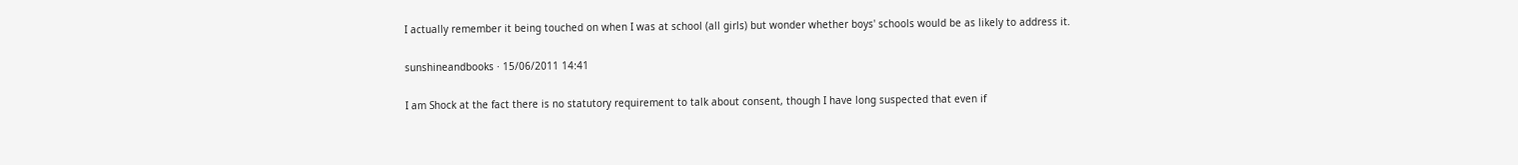I actually remember it being touched on when I was at school (all girls) but wonder whether boys' schools would be as likely to address it.

sunshineandbooks · 15/06/2011 14:41

I am Shock at the fact there is no statutory requirement to talk about consent, though I have long suspected that even if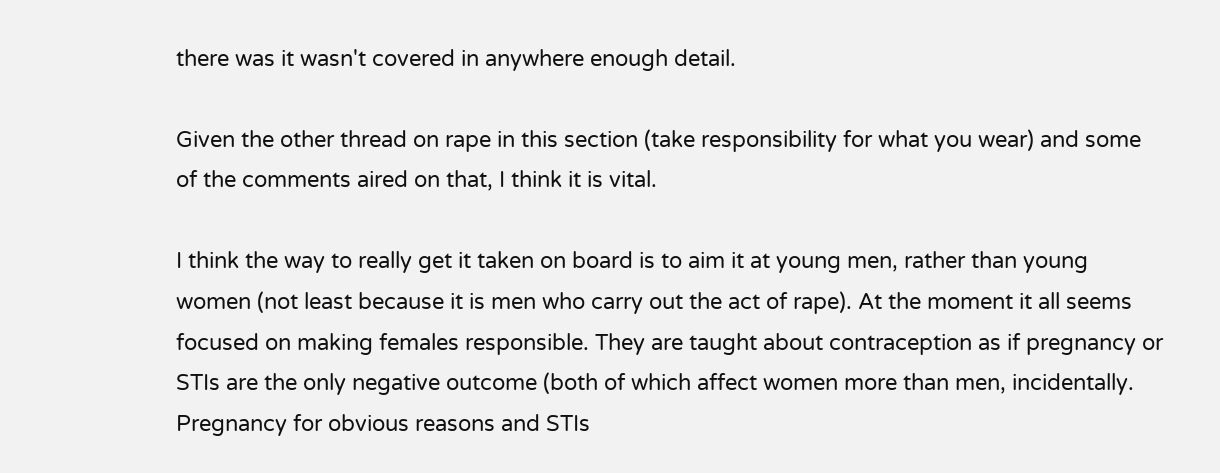there was it wasn't covered in anywhere enough detail.

Given the other thread on rape in this section (take responsibility for what you wear) and some of the comments aired on that, I think it is vital.

I think the way to really get it taken on board is to aim it at young men, rather than young women (not least because it is men who carry out the act of rape). At the moment it all seems focused on making females responsible. They are taught about contraception as if pregnancy or STIs are the only negative outcome (both of which affect women more than men, incidentally. Pregnancy for obvious reasons and STIs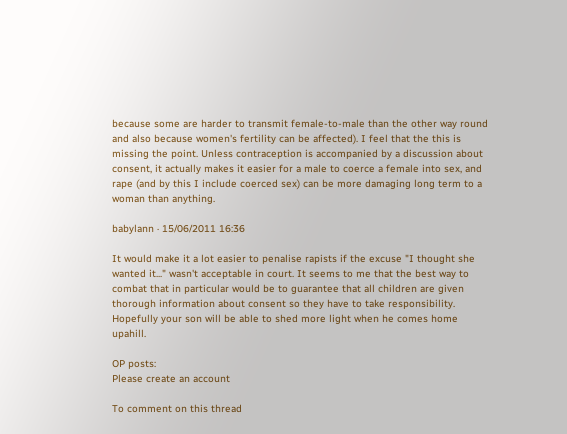because some are harder to transmit female-to-male than the other way round and also because women's fertility can be affected). I feel that the this is missing the point. Unless contraception is accompanied by a discussion about consent, it actually makes it easier for a male to coerce a female into sex, and rape (and by this I include coerced sex) can be more damaging long term to a woman than anything.

babylann · 15/06/2011 16:36

It would make it a lot easier to penalise rapists if the excuse "I thought she wanted it..." wasn't acceptable in court. It seems to me that the best way to combat that in particular would be to guarantee that all children are given thorough information about consent so they have to take responsibility. Hopefully your son will be able to shed more light when he comes home upahill.

OP posts:
Please create an account

To comment on this thread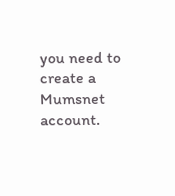you need to create a Mumsnet account.